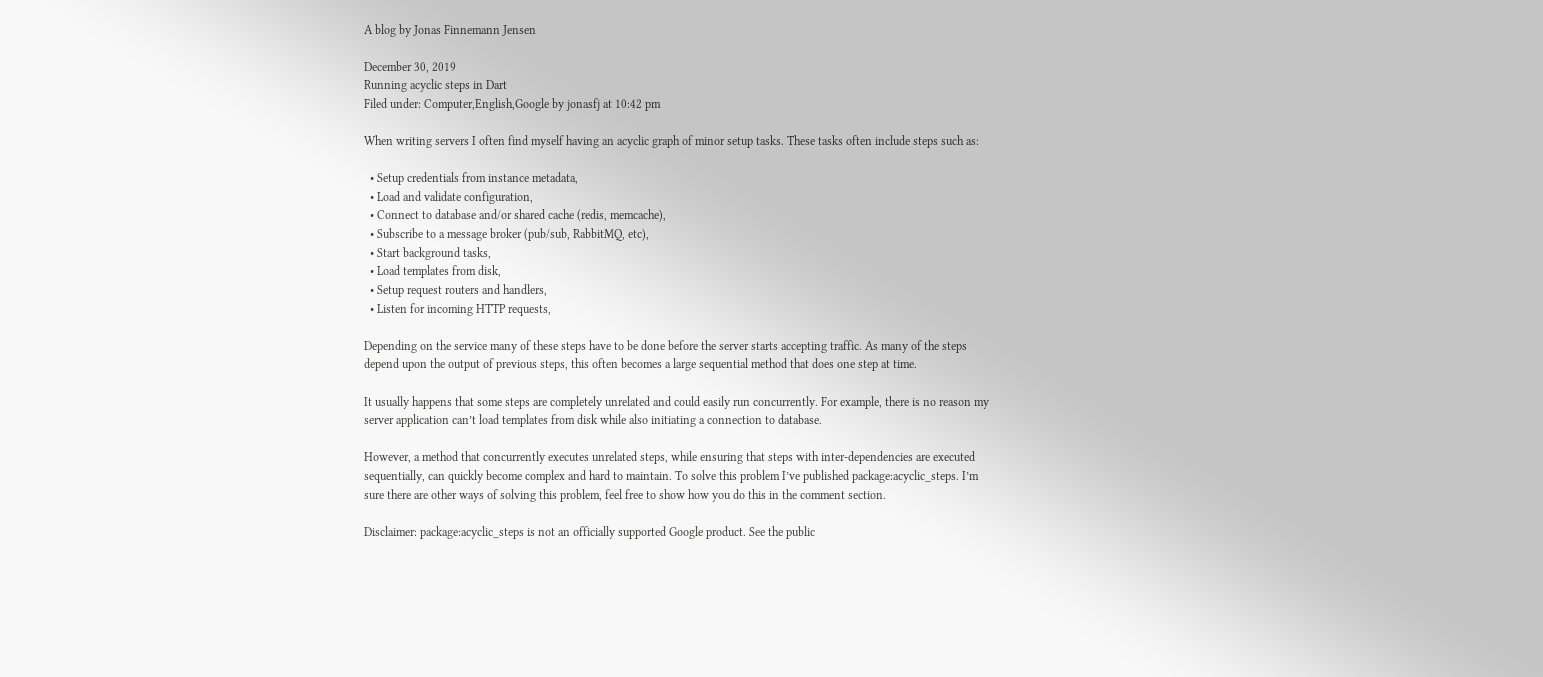A blog by Jonas Finnemann Jensen

December 30, 2019
Running acyclic steps in Dart
Filed under: Computer,English,Google by jonasfj at 10:42 pm

When writing servers I often find myself having an acyclic graph of minor setup tasks. These tasks often include steps such as:

  • Setup credentials from instance metadata,
  • Load and validate configuration,
  • Connect to database and/or shared cache (redis, memcache),
  • Subscribe to a message broker (pub/sub, RabbitMQ, etc),
  • Start background tasks,
  • Load templates from disk,
  • Setup request routers and handlers,
  • Listen for incoming HTTP requests,

Depending on the service many of these steps have to be done before the server starts accepting traffic. As many of the steps depend upon the output of previous steps, this often becomes a large sequential method that does one step at time.

It usually happens that some steps are completely unrelated and could easily run concurrently. For example, there is no reason my server application can’t load templates from disk while also initiating a connection to database.

However, a method that concurrently executes unrelated steps, while ensuring that steps with inter-dependencies are executed sequentially, can quickly become complex and hard to maintain. To solve this problem I’ve published package:acyclic_steps. I’m sure there are other ways of solving this problem, feel free to show how you do this in the comment section.

Disclaimer: package:acyclic_steps is not an officially supported Google product. See the public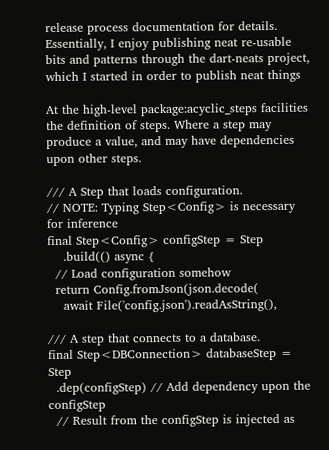release process documentation for details. Essentially, I enjoy publishing neat re-usable bits and patterns through the dart-neats project, which I started in order to publish neat things

At the high-level package:acyclic_steps facilities the definition of steps. Where a step may produce a value, and may have dependencies upon other steps.

/// A Step that loads configuration.
// NOTE: Typing Step<Config> is necessary for inference
final Step<Config> configStep = Step
    .build(() async {
  // Load configuration somehow
  return Config.fromJson(json.decode(
    await File('config.json').readAsString(),

/// A step that connects to a database.
final Step<DBConnection> databaseStep = Step
  .dep(configStep) // Add dependency upon the configStep
  // Result from the configStep is injected as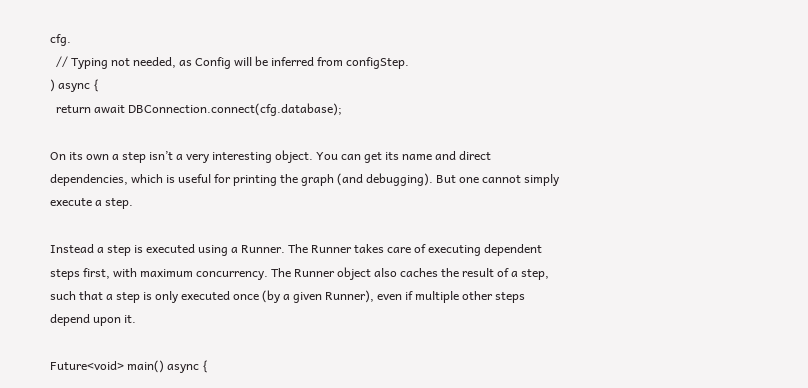cfg.
  // Typing not needed, as Config will be inferred from configStep.
) async {
  return await DBConnection.connect(cfg.database);

On its own a step isn’t a very interesting object. You can get its name and direct dependencies, which is useful for printing the graph (and debugging). But one cannot simply execute a step.

Instead a step is executed using a Runner. The Runner takes care of executing dependent steps first, with maximum concurrency. The Runner object also caches the result of a step, such that a step is only executed once (by a given Runner), even if multiple other steps depend upon it.

Future<void> main() async {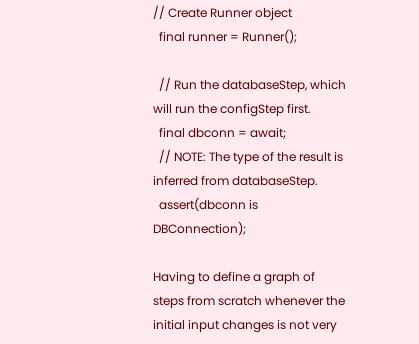// Create Runner object
  final runner = Runner();

  // Run the databaseStep, which will run the configStep first.
  final dbconn = await;
  // NOTE: The type of the result is inferred from databaseStep.
  assert(dbconn is DBConnection);

Having to define a graph of steps from scratch whenever the initial input changes is not very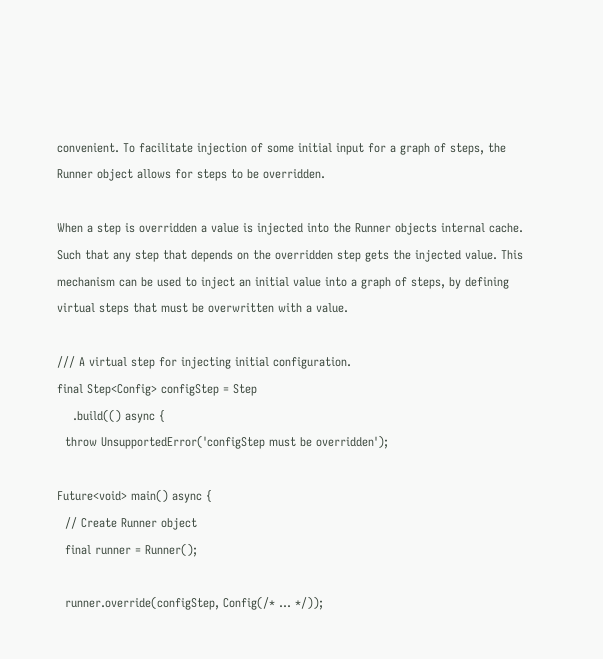convenient. To facilitate injection of some initial input for a graph of steps, the Runner object allows for steps to be overridden.

When a step is overridden a value is injected into the Runner objects internal cache. Such that any step that depends on the overridden step gets the injected value. This mechanism can be used to inject an initial value into a graph of steps, by defining virtual steps that must be overwritten with a value.

/// A virtual step for injecting initial configuration.
final Step<Config> configStep = Step
    .build(() async {
  throw UnsupportedError('configStep must be overridden');

Future<void> main() async {
  // Create Runner object
  final runner = Runner();

  runner.override(configStep, Config(/* ... */));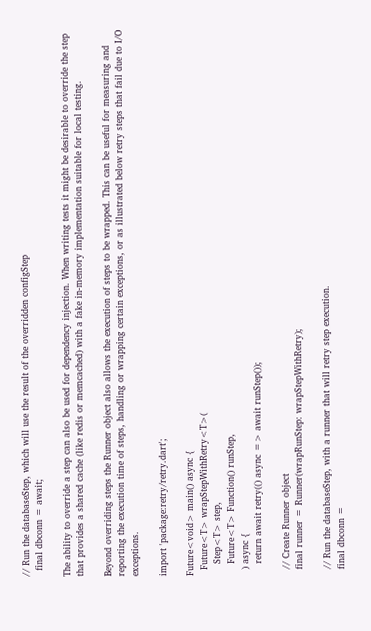// Run the databaseStep, which will use the result of the overridden configStep
  final dbconn = await;

The ability to override a step can also be used for dependency injection. When writing tests it might be desirable to override the step that provides a shared cache (like redis or memcached) with a fake in-memory implementation suitable for local testing.

Beyond overriding steps the Runner object also allows the execution of steps to be wrapped. This can be useful for measuring and reporting the execution time of steps, handling or wrapping certain exceptions, or as illustrated below retry steps that fail due to I/O exceptions.

import 'package:retry/retry.dart';

Future<void> main() async {
  Future<T> wrapStepWithRetry<T>(
    Step<T> step,
    Future<T> Function() runStep,
  ) async {
    return await retry(() async => await runStep());

  // Create Runner object
  final runner = Runner(wrapRunStep: wrapStepWithRetry);

  // Run the databaseStep, with a runner that will retry step execution.
  final dbconn =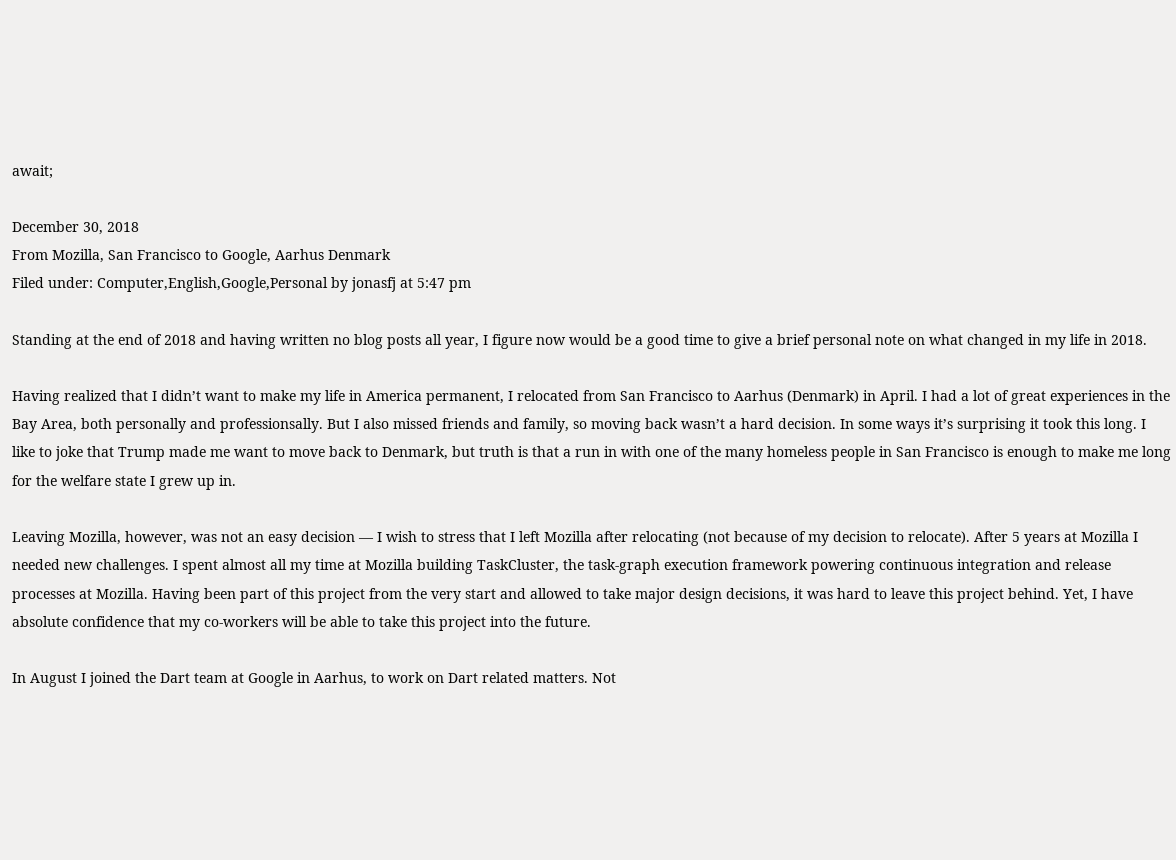await;

December 30, 2018
From Mozilla, San Francisco to Google, Aarhus Denmark
Filed under: Computer,English,Google,Personal by jonasfj at 5:47 pm

Standing at the end of 2018 and having written no blog posts all year, I figure now would be a good time to give a brief personal note on what changed in my life in 2018.

Having realized that I didn’t want to make my life in America permanent, I relocated from San Francisco to Aarhus (Denmark) in April. I had a lot of great experiences in the Bay Area, both personally and professionsally. But I also missed friends and family, so moving back wasn’t a hard decision. In some ways it’s surprising it took this long. I like to joke that Trump made me want to move back to Denmark, but truth is that a run in with one of the many homeless people in San Francisco is enough to make me long for the welfare state I grew up in.

Leaving Mozilla, however, was not an easy decision — I wish to stress that I left Mozilla after relocating (not because of my decision to relocate). After 5 years at Mozilla I needed new challenges. I spent almost all my time at Mozilla building TaskCluster, the task-graph execution framework powering continuous integration and release processes at Mozilla. Having been part of this project from the very start and allowed to take major design decisions, it was hard to leave this project behind. Yet, I have absolute confidence that my co-workers will be able to take this project into the future.

In August I joined the Dart team at Google in Aarhus, to work on Dart related matters. Not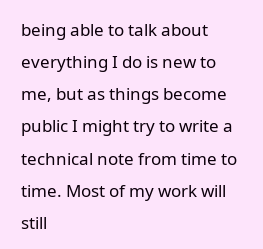being able to talk about everything I do is new to me, but as things become public I might try to write a technical note from time to time. Most of my work will still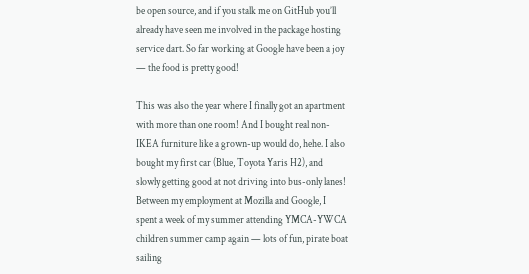be open source, and if you stalk me on GitHub you’ll already have seen me involved in the package hosting service dart. So far working at Google have been a joy — the food is pretty good!

This was also the year where I finally got an apartment with more than one room! And I bought real non-IKEA furniture like a grown-up would do, hehe. I also bought my first car (Blue, Toyota Yaris H2), and slowly getting good at not driving into bus-only lanes! Between my employment at Mozilla and Google, I spent a week of my summer attending YMCA-YWCA children summer camp again — lots of fun, pirate boat sailing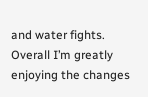and water fights. Overall I’m greatly enjoying the changes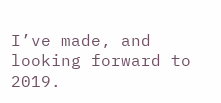I’ve made, and looking forward to 2019.